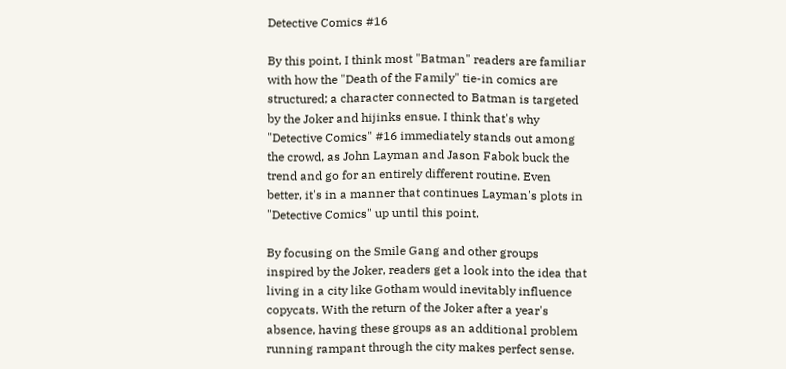Detective Comics #16

By this point, I think most "Batman" readers are familiar with how the "Death of the Family" tie-in comics are structured; a character connected to Batman is targeted by the Joker and hijinks ensue. I think that's why "Detective Comics" #16 immediately stands out among the crowd, as John Layman and Jason Fabok buck the trend and go for an entirely different routine. Even better, it's in a manner that continues Layman's plots in "Detective Comics" up until this point.

By focusing on the Smile Gang and other groups inspired by the Joker, readers get a look into the idea that living in a city like Gotham would inevitably influence copycats. With the return of the Joker after a year's absence, having these groups as an additional problem running rampant through the city makes perfect sense.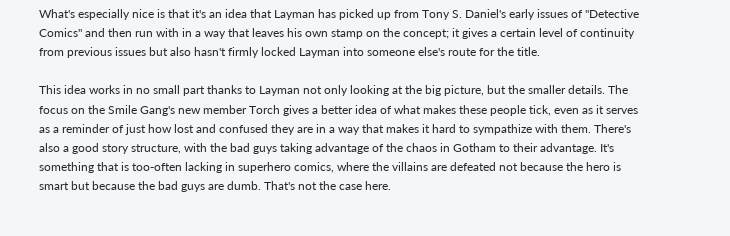What's especially nice is that it's an idea that Layman has picked up from Tony S. Daniel's early issues of "Detective Comics" and then run with in a way that leaves his own stamp on the concept; it gives a certain level of continuity from previous issues but also hasn't firmly locked Layman into someone else's route for the title.

This idea works in no small part thanks to Layman not only looking at the big picture, but the smaller details. The focus on the Smile Gang's new member Torch gives a better idea of what makes these people tick, even as it serves as a reminder of just how lost and confused they are in a way that makes it hard to sympathize with them. There's also a good story structure, with the bad guys taking advantage of the chaos in Gotham to their advantage. It's something that is too-often lacking in superhero comics, where the villains are defeated not because the hero is smart but because the bad guys are dumb. That's not the case here.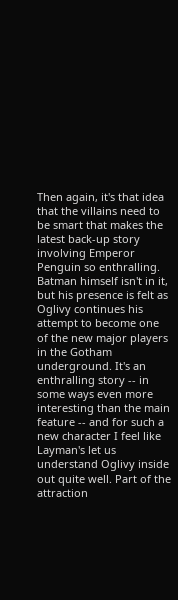Then again, it's that idea that the villains need to be smart that makes the latest back-up story involving Emperor Penguin so enthralling. Batman himself isn't in it, but his presence is felt as Oglivy continues his attempt to become one of the new major players in the Gotham underground. It's an enthralling story -- in some ways even more interesting than the main feature -- and for such a new character I feel like Layman's let us understand Oglivy inside out quite well. Part of the attraction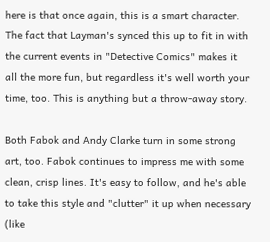here is that once again, this is a smart character. The fact that Layman's synced this up to fit in with the current events in "Detective Comics" makes it all the more fun, but regardless it's well worth your time, too. This is anything but a throw-away story.

Both Fabok and Andy Clarke turn in some strong art, too. Fabok continues to impress me with some clean, crisp lines. It's easy to follow, and he's able to take this style and "clutter" it up when necessary (like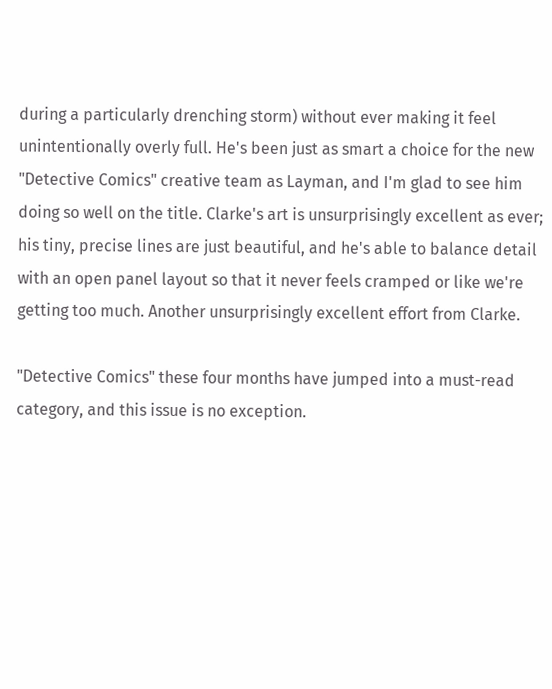during a particularly drenching storm) without ever making it feel unintentionally overly full. He's been just as smart a choice for the new "Detective Comics" creative team as Layman, and I'm glad to see him doing so well on the title. Clarke's art is unsurprisingly excellent as ever; his tiny, precise lines are just beautiful, and he's able to balance detail with an open panel layout so that it never feels cramped or like we're getting too much. Another unsurprisingly excellent effort from Clarke.

"Detective Comics" these four months have jumped into a must-read category, and this issue is no exception.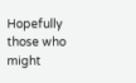Hopefully those who might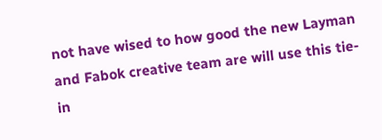not have wised to how good the new Layman and Fabok creative team are will use this tie-in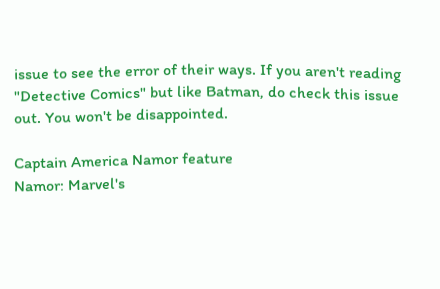issue to see the error of their ways. If you aren't reading "Detective Comics" but like Batman, do check this issue out. You won't be disappointed.

Captain America Namor feature
Namor: Marvel's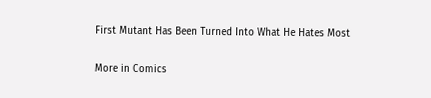First Mutant Has Been Turned Into What He Hates Most

More in Comics